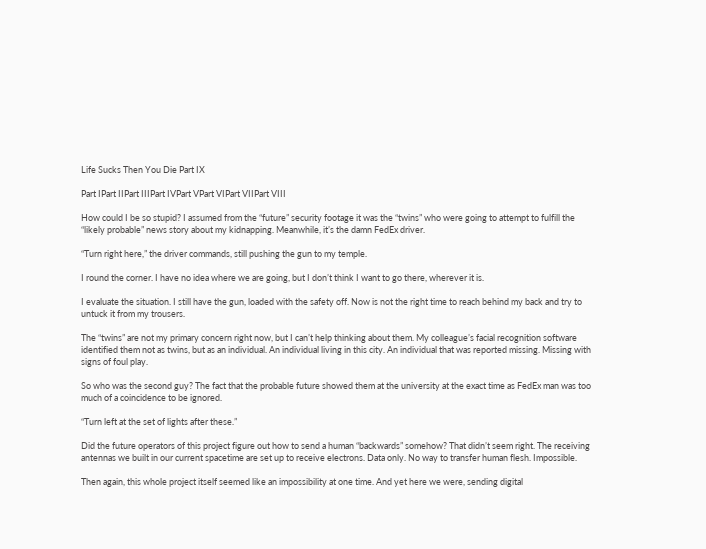Life Sucks Then You Die Part IX

Part IPart IIPart IIIPart IVPart VPart VIPart VIIPart VIII

How could I be so stupid? I assumed from the “future” security footage it was the “twins” who were going to attempt to fulfill the “likely probable” news story about my kidnapping. Meanwhile, it’s the damn FedEx driver.

“Turn right here,” the driver commands, still pushing the gun to my temple.

I round the corner. I have no idea where we are going, but I don’t think I want to go there, wherever it is.

I evaluate the situation. I still have the gun, loaded with the safety off. Now is not the right time to reach behind my back and try to untuck it from my trousers.

The “twins” are not my primary concern right now, but I can’t help thinking about them. My colleague’s facial recognition software identified them not as twins, but as an individual. An individual living in this city. An individual that was reported missing. Missing with signs of foul play.

So who was the second guy? The fact that the probable future showed them at the university at the exact time as FedEx man was too much of a coincidence to be ignored.

“Turn left at the set of lights after these.”

Did the future operators of this project figure out how to send a human “backwards” somehow? That didn’t seem right. The receiving antennas we built in our current spacetime are set up to receive electrons. Data only. No way to transfer human flesh. Impossible.

Then again, this whole project itself seemed like an impossibility at one time. And yet here we were, sending digital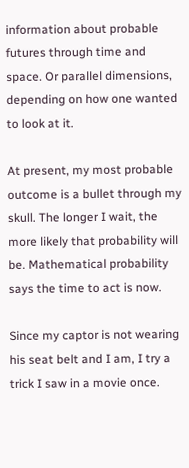information about probable futures through time and space. Or parallel dimensions, depending on how one wanted to look at it.

At present, my most probable outcome is a bullet through my skull. The longer I wait, the more likely that probability will be. Mathematical probability says the time to act is now.

Since my captor is not wearing his seat belt and I am, I try a trick I saw in a movie once.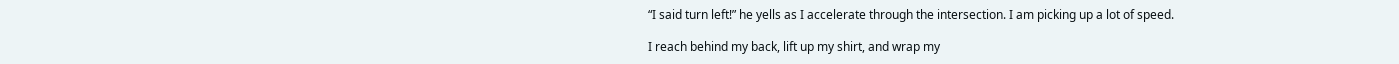“I said turn left!” he yells as I accelerate through the intersection. I am picking up a lot of speed.

I reach behind my back, lift up my shirt, and wrap my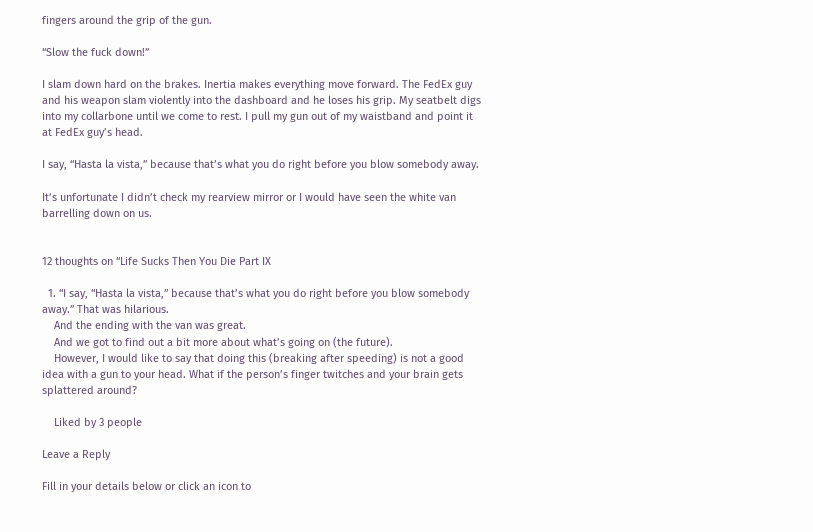fingers around the grip of the gun.

“Slow the fuck down!”

I slam down hard on the brakes. Inertia makes everything move forward. The FedEx guy and his weapon slam violently into the dashboard and he loses his grip. My seatbelt digs into my collarbone until we come to rest. I pull my gun out of my waistband and point it at FedEx guy’s head.

I say, “Hasta la vista,” because that’s what you do right before you blow somebody away.

It’s unfortunate I didn’t check my rearview mirror or I would have seen the white van barrelling down on us.


12 thoughts on “Life Sucks Then You Die Part IX

  1. “I say, “Hasta la vista,” because that’s what you do right before you blow somebody away.” That was hilarious.
    And the ending with the van was great.
    And we got to find out a bit more about what’s going on (the future).
    However, I would like to say that doing this (breaking after speeding) is not a good idea with a gun to your head. What if the person’s finger twitches and your brain gets splattered around?

    Liked by 3 people

Leave a Reply

Fill in your details below or click an icon to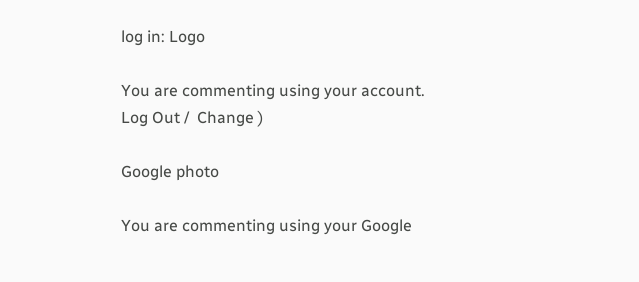log in: Logo

You are commenting using your account. Log Out /  Change )

Google photo

You are commenting using your Google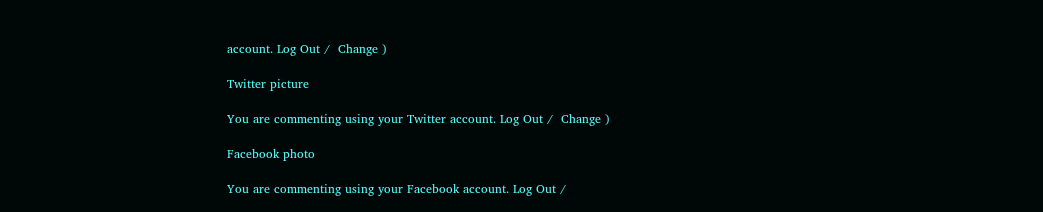account. Log Out /  Change )

Twitter picture

You are commenting using your Twitter account. Log Out /  Change )

Facebook photo

You are commenting using your Facebook account. Log Out /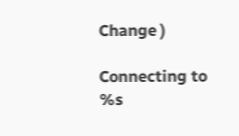Change )

Connecting to %s